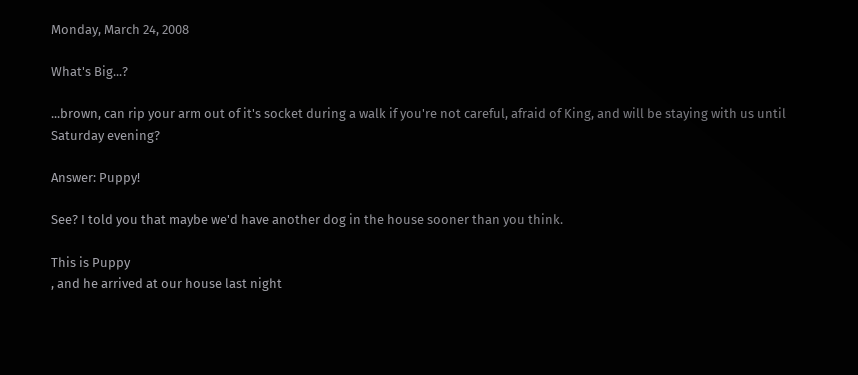Monday, March 24, 2008

What's Big...?

...brown, can rip your arm out of it's socket during a walk if you're not careful, afraid of King, and will be staying with us until Saturday evening?

Answer: Puppy!

See? I told you that maybe we'd have another dog in the house sooner than you think.

This is Puppy
, and he arrived at our house last night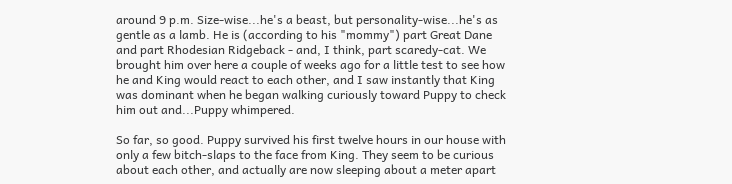around 9 p.m. Size-wise...he's a beast, but personality-wise...he's as gentle as a lamb. He is (according to his "mommy") part Great Dane and part Rhodesian Ridgeback - and, I think, part scaredy-cat. We brought him over here a couple of weeks ago for a little test to see how he and King would react to each other, and I saw instantly that King was dominant when he began walking curiously toward Puppy to check him out and...Puppy whimpered.

So far, so good. Puppy survived his first twelve hours in our house with only a few bitch-slaps to the face from King. They seem to be curious about each other, and actually are now sleeping about a meter apart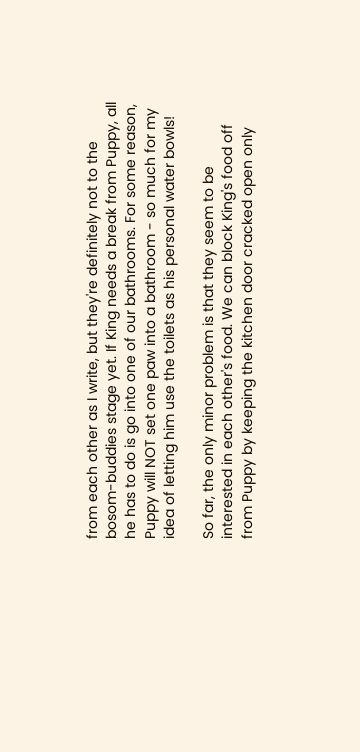from each other as I write, but they're definitely not to the bosom-buddies stage yet. If King needs a break from Puppy, all he has to do is go into one of our bathrooms. For some reason, Puppy will NOT set one paw into a bathroom - so much for my idea of letting him use the toilets as his personal water bowls!

So far, the only minor problem is that they seem to be interested in each other's food. We can block King's food off from Puppy by keeping the kitchen door cracked open only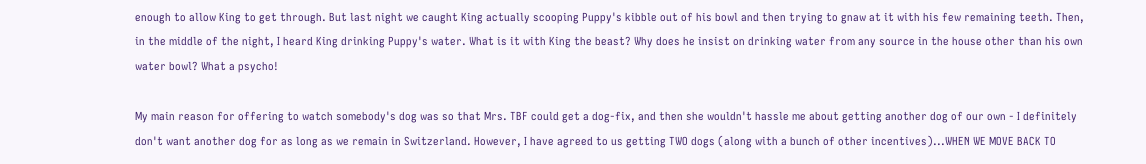enough to allow King to get through. But last night we caught King actually scooping Puppy's kibble out of his bowl and then trying to gnaw at it with his few remaining teeth. Then, in the middle of the night, I heard King drinking Puppy's water. What is it with King the beast? Why does he insist on drinking water from any source in the house other than his own water bowl? What a psycho!

My main reason for offering to watch somebody's dog was so that Mrs. TBF could get a dog-fix, and then she wouldn't hassle me about getting another dog of our own - I definitely don't want another dog for as long as we remain in Switzerland. However, I have agreed to us getting TWO dogs (along with a bunch of other incentives)...WHEN WE MOVE BACK TO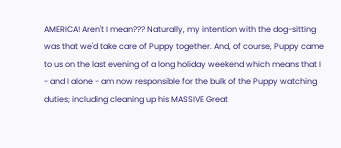AMERICA! Aren't I mean??? Naturally, my intention with the dog-sitting was that we'd take care of Puppy together. And, of course, Puppy came to us on the last evening of a long holiday weekend which means that I - and I alone - am now responsible for the bulk of the Puppy watching duties; including cleaning up his MASSIVE Great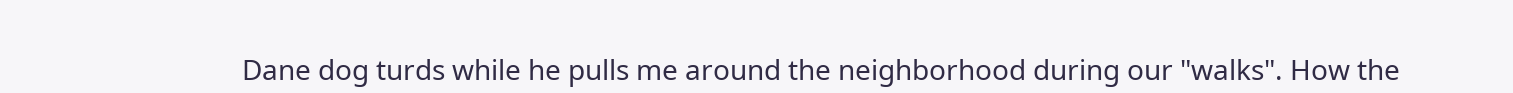Dane dog turds while he pulls me around the neighborhood during our "walks". How the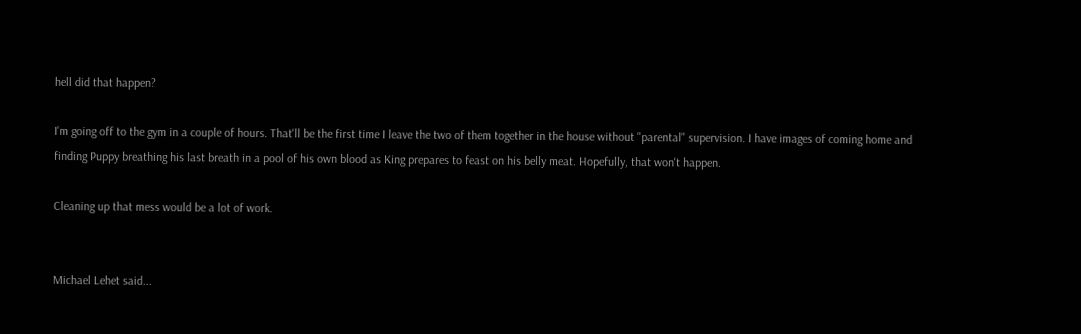hell did that happen?

I'm going off to the gym in a couple of hours. That'll be the first time I leave the two of them together in the house without "parental" supervision. I have images of coming home and finding Puppy breathing his last breath in a pool of his own blood as King prepares to feast on his belly meat. Hopefully, that won't happen.

Cleaning up that mess would be a lot of work.


Michael Lehet said...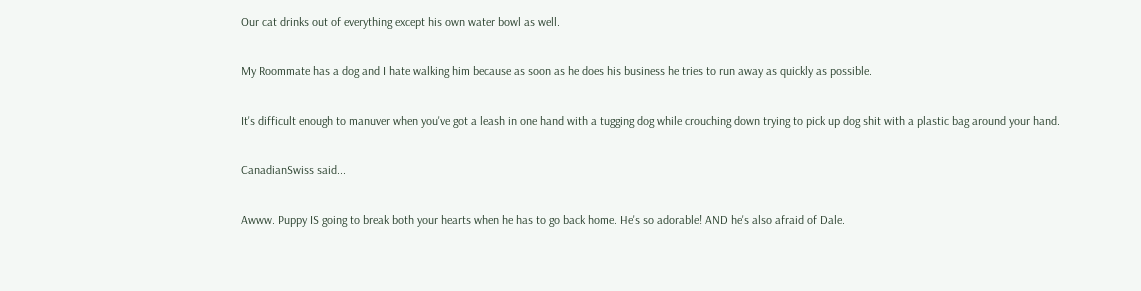Our cat drinks out of everything except his own water bowl as well.

My Roommate has a dog and I hate walking him because as soon as he does his business he tries to run away as quickly as possible.

It's difficult enough to manuver when you've got a leash in one hand with a tugging dog while crouching down trying to pick up dog shit with a plastic bag around your hand.

CanadianSwiss said...

Awww. Puppy IS going to break both your hearts when he has to go back home. He's so adorable! AND he's also afraid of Dale.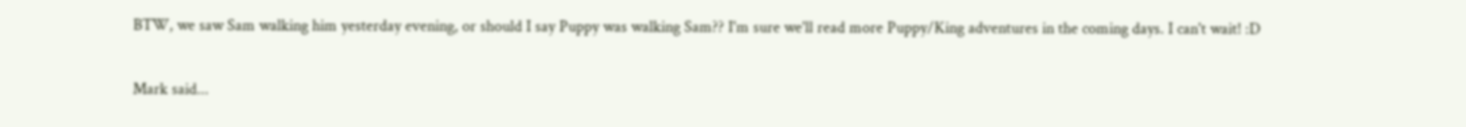BTW, we saw Sam walking him yesterday evening, or should I say Puppy was walking Sam?? I'm sure we'll read more Puppy/King adventures in the coming days. I can't wait! :D

Mark said...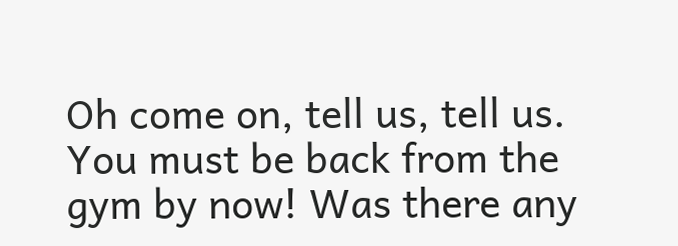Oh come on, tell us, tell us. You must be back from the gym by now! Was there any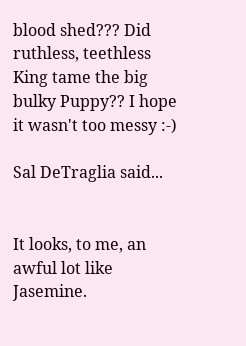blood shed??? Did ruthless, teethless King tame the big bulky Puppy?? I hope it wasn't too messy :-)

Sal DeTraglia said...


It looks, to me, an awful lot like Jasemine.